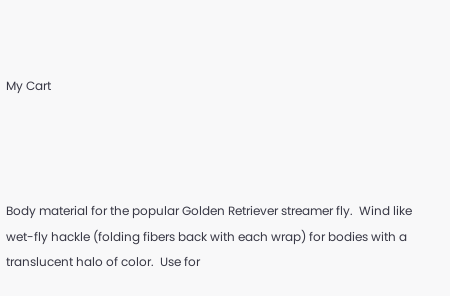My Cart




Body material for the popular Golden Retriever streamer fly.  Wind like wet-fly hackle (folding fibers back with each wrap) for bodies with a translucent halo of color.  Use for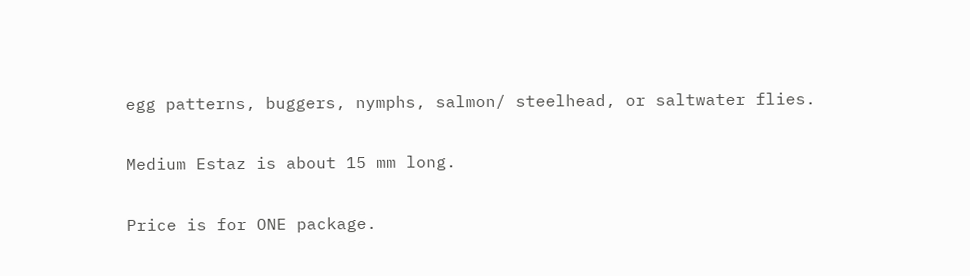egg patterns, buggers, nymphs, salmon/ steelhead, or saltwater flies.

Medium Estaz is about 15 mm long.

Price is for ONE package.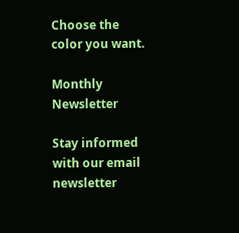Choose the color you want.

Monthly Newsletter

Stay informed with our email newsletter